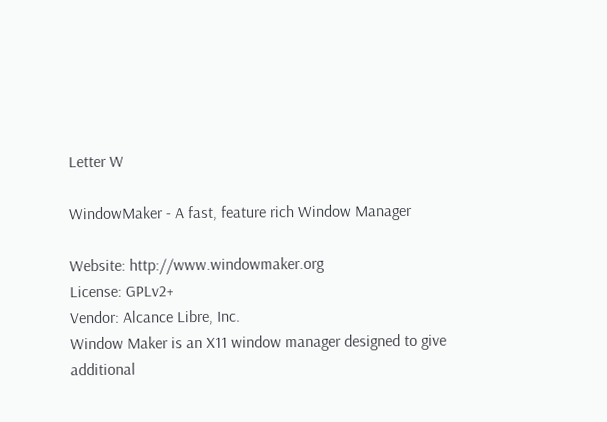Letter W

WindowMaker - A fast, feature rich Window Manager

Website: http://www.windowmaker.org
License: GPLv2+
Vendor: Alcance Libre, Inc.
Window Maker is an X11 window manager designed to give additional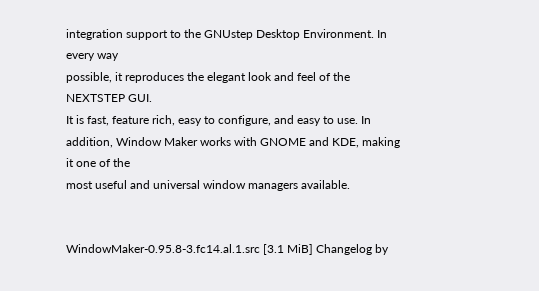integration support to the GNUstep Desktop Environment. In every way
possible, it reproduces the elegant look and feel of the NEXTSTEP GUI.
It is fast, feature rich, easy to configure, and easy to use. In
addition, Window Maker works with GNOME and KDE, making it one of the
most useful and universal window managers available.


WindowMaker-0.95.8-3.fc14.al.1.src [3.1 MiB] Changelog by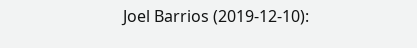Joel Barrios (2019-12-10):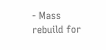- Mass rebuild for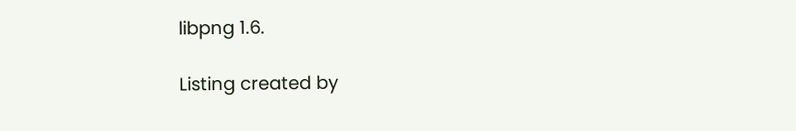libpng 1.6.

Listing created by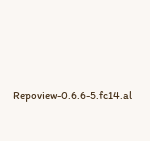Repoview-0.6.6-5.fc14.al